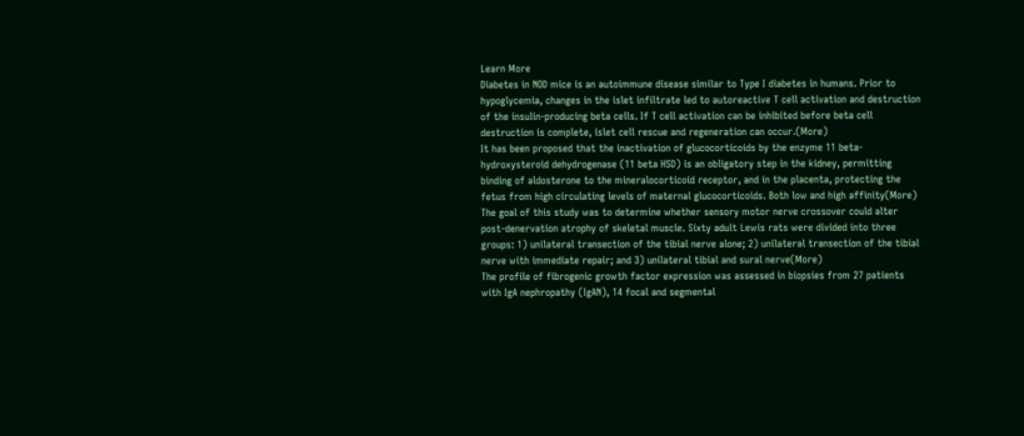Learn More
Diabetes in NOD mice is an autoimmune disease similar to Type I diabetes in humans. Prior to hypoglycemia, changes in the islet infiltrate led to autoreactive T cell activation and destruction of the insulin-producing beta cells. If T cell activation can be inhibited before beta cell destruction is complete, islet cell rescue and regeneration can occur.(More)
It has been proposed that the inactivation of glucocorticoids by the enzyme 11 beta-hydroxysteroid dehydrogenase (11 beta HSD) is an obligatory step in the kidney, permitting binding of aldosterone to the mineralocorticoid receptor, and in the placenta, protecting the fetus from high circulating levels of maternal glucocorticoids. Both low and high affinity(More)
The goal of this study was to determine whether sensory motor nerve crossover could alter post-denervation atrophy of skeletal muscle. Sixty adult Lewis rats were divided into three groups: 1) unilateral transection of the tibial nerve alone; 2) unilateral transection of the tibial nerve with immediate repair; and 3) unilateral tibial and sural nerve(More)
The profile of fibrogenic growth factor expression was assessed in biopsies from 27 patients with IgA nephropathy (IgAN), 14 focal and segmental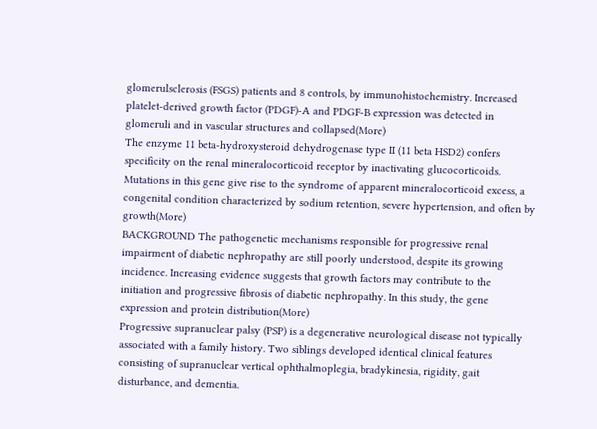glomerulsclerosis (FSGS) patients and 8 controls, by immunohistochemistry. Increased platelet-derived growth factor (PDGF)-A and PDGF-B expression was detected in glomeruli and in vascular structures and collapsed(More)
The enzyme 11 beta-hydroxysteroid dehydrogenase type II (11 beta HSD2) confers specificity on the renal mineralocorticoid receptor by inactivating glucocorticoids. Mutations in this gene give rise to the syndrome of apparent mineralocorticoid excess, a congenital condition characterized by sodium retention, severe hypertension, and often by growth(More)
BACKGROUND The pathogenetic mechanisms responsible for progressive renal impairment of diabetic nephropathy are still poorly understood, despite its growing incidence. Increasing evidence suggests that growth factors may contribute to the initiation and progressive fibrosis of diabetic nephropathy. In this study, the gene expression and protein distribution(More)
Progressive supranuclear palsy (PSP) is a degenerative neurological disease not typically associated with a family history. Two siblings developed identical clinical features consisting of supranuclear vertical ophthalmoplegia, bradykinesia, rigidity, gait disturbance, and dementia.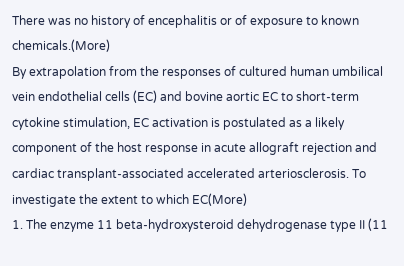There was no history of encephalitis or of exposure to known chemicals.(More)
By extrapolation from the responses of cultured human umbilical vein endothelial cells (EC) and bovine aortic EC to short-term cytokine stimulation, EC activation is postulated as a likely component of the host response in acute allograft rejection and cardiac transplant-associated accelerated arteriosclerosis. To investigate the extent to which EC(More)
1. The enzyme 11 beta-hydroxysteroid dehydrogenase type II (11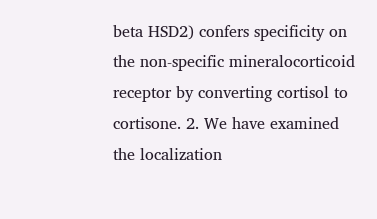beta HSD2) confers specificity on the non-specific mineralocorticoid receptor by converting cortisol to cortisone. 2. We have examined the localization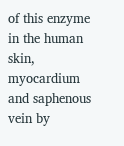of this enzyme in the human skin, myocardium and saphenous vein by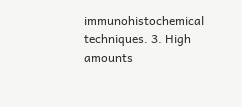immunohistochemical techniques. 3. High amounts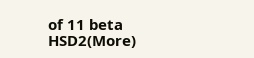of 11 beta HSD2(More)